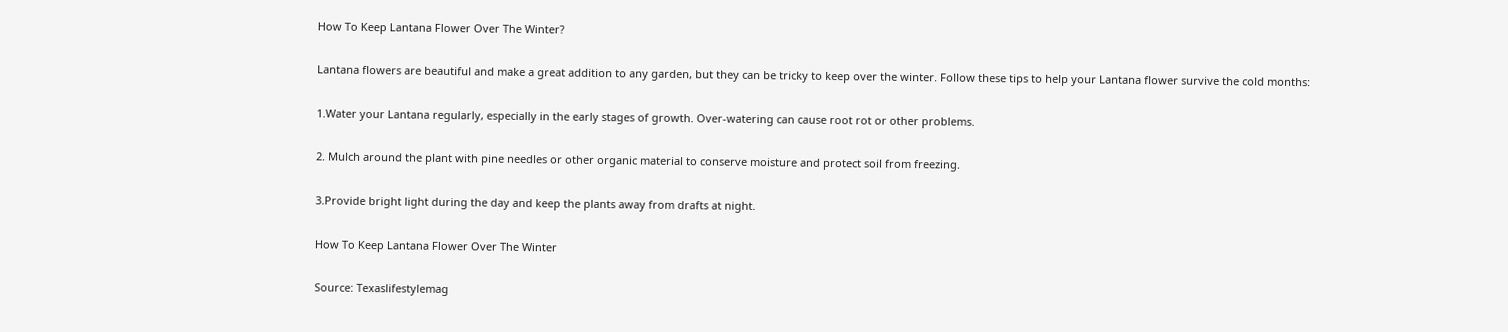How To Keep Lantana Flower Over The Winter?

Lantana flowers are beautiful and make a great addition to any garden, but they can be tricky to keep over the winter. Follow these tips to help your Lantana flower survive the cold months:

1.Water your Lantana regularly, especially in the early stages of growth. Over-watering can cause root rot or other problems.

2. Mulch around the plant with pine needles or other organic material to conserve moisture and protect soil from freezing.

3.Provide bright light during the day and keep the plants away from drafts at night.

How To Keep Lantana Flower Over The Winter

Source: Texaslifestylemag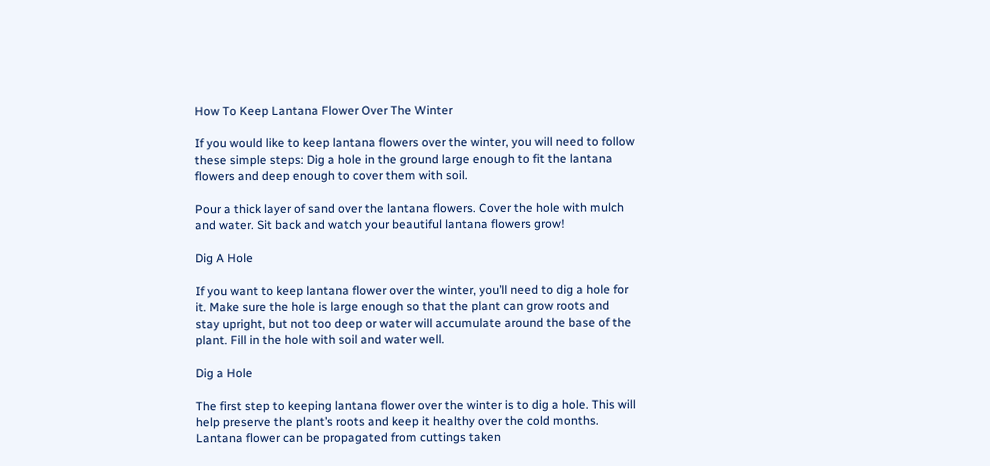How To Keep Lantana Flower Over The Winter

If you would like to keep lantana flowers over the winter, you will need to follow these simple steps: Dig a hole in the ground large enough to fit the lantana flowers and deep enough to cover them with soil.

Pour a thick layer of sand over the lantana flowers. Cover the hole with mulch and water. Sit back and watch your beautiful lantana flowers grow!

Dig A Hole

If you want to keep lantana flower over the winter, you’ll need to dig a hole for it. Make sure the hole is large enough so that the plant can grow roots and stay upright, but not too deep or water will accumulate around the base of the plant. Fill in the hole with soil and water well.

Dig a Hole

The first step to keeping lantana flower over the winter is to dig a hole. This will help preserve the plant’s roots and keep it healthy over the cold months. Lantana flower can be propagated from cuttings taken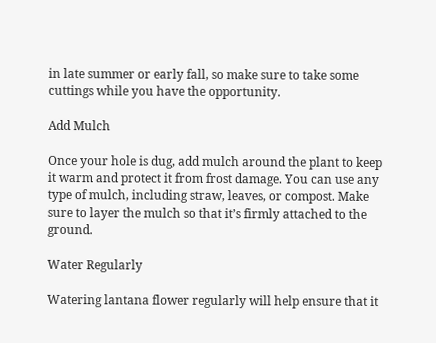in late summer or early fall, so make sure to take some cuttings while you have the opportunity.

Add Mulch

Once your hole is dug, add mulch around the plant to keep it warm and protect it from frost damage. You can use any type of mulch, including straw, leaves, or compost. Make sure to layer the mulch so that it’s firmly attached to the ground.

Water Regularly

Watering lantana flower regularly will help ensure that it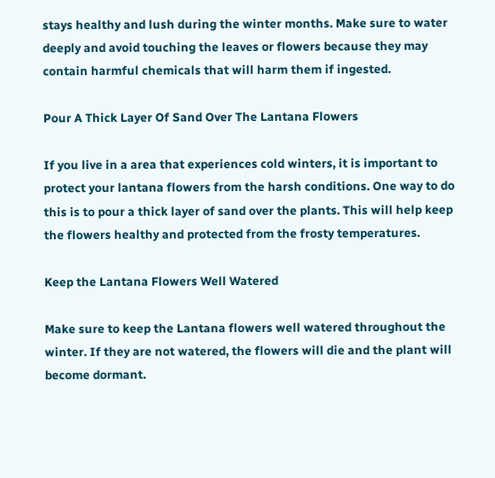stays healthy and lush during the winter months. Make sure to water deeply and avoid touching the leaves or flowers because they may contain harmful chemicals that will harm them if ingested.

Pour A Thick Layer Of Sand Over The Lantana Flowers

If you live in a area that experiences cold winters, it is important to protect your lantana flowers from the harsh conditions. One way to do this is to pour a thick layer of sand over the plants. This will help keep the flowers healthy and protected from the frosty temperatures.

Keep the Lantana Flowers Well Watered

Make sure to keep the Lantana flowers well watered throughout the winter. If they are not watered, the flowers will die and the plant will become dormant.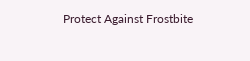Protect Against Frostbite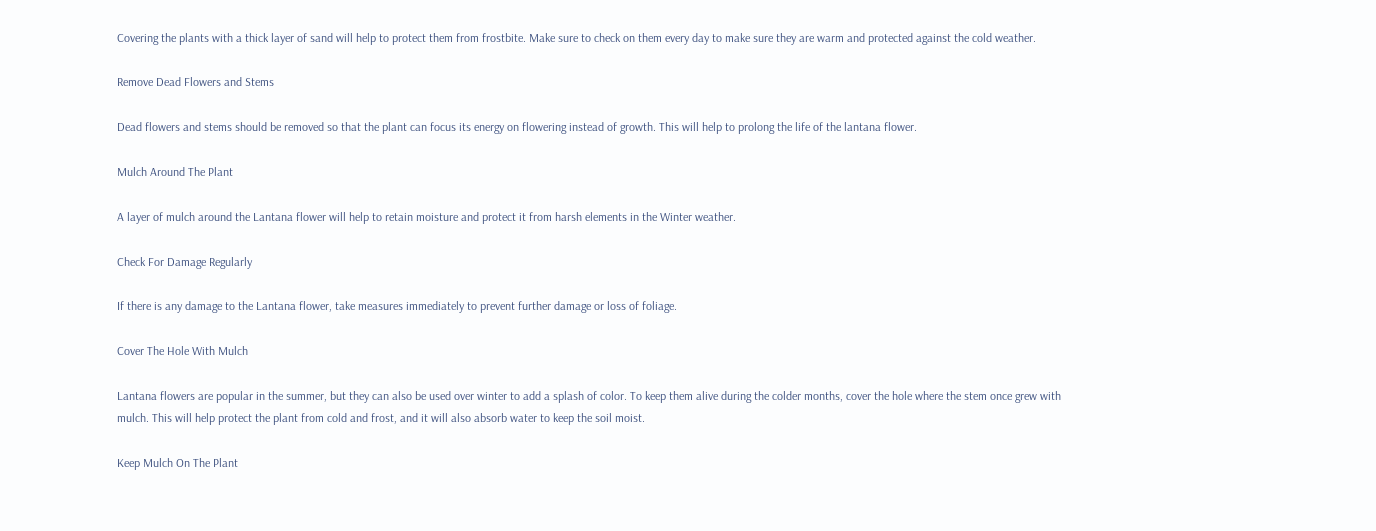Covering the plants with a thick layer of sand will help to protect them from frostbite. Make sure to check on them every day to make sure they are warm and protected against the cold weather.

Remove Dead Flowers and Stems

Dead flowers and stems should be removed so that the plant can focus its energy on flowering instead of growth. This will help to prolong the life of the lantana flower.

Mulch Around The Plant

A layer of mulch around the Lantana flower will help to retain moisture and protect it from harsh elements in the Winter weather.

Check For Damage Regularly

If there is any damage to the Lantana flower, take measures immediately to prevent further damage or loss of foliage.

Cover The Hole With Mulch

Lantana flowers are popular in the summer, but they can also be used over winter to add a splash of color. To keep them alive during the colder months, cover the hole where the stem once grew with mulch. This will help protect the plant from cold and frost, and it will also absorb water to keep the soil moist.

Keep Mulch On The Plant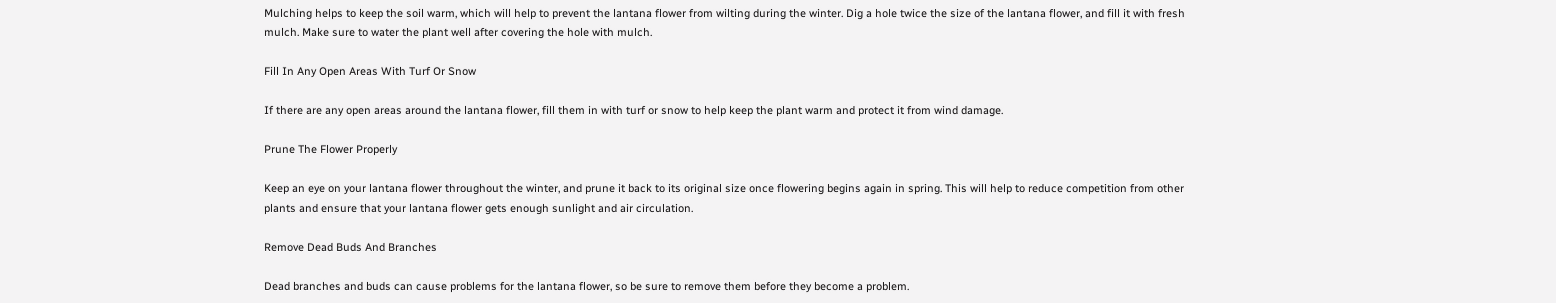Mulching helps to keep the soil warm, which will help to prevent the lantana flower from wilting during the winter. Dig a hole twice the size of the lantana flower, and fill it with fresh mulch. Make sure to water the plant well after covering the hole with mulch.

Fill In Any Open Areas With Turf Or Snow

If there are any open areas around the lantana flower, fill them in with turf or snow to help keep the plant warm and protect it from wind damage.

Prune The Flower Properly

Keep an eye on your lantana flower throughout the winter, and prune it back to its original size once flowering begins again in spring. This will help to reduce competition from other plants and ensure that your lantana flower gets enough sunlight and air circulation.

Remove Dead Buds And Branches

Dead branches and buds can cause problems for the lantana flower, so be sure to remove them before they become a problem.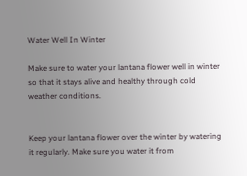Water Well In Winter

Make sure to water your lantana flower well in winter so that it stays alive and healthy through cold weather conditions.


Keep your lantana flower over the winter by watering it regularly. Make sure you water it from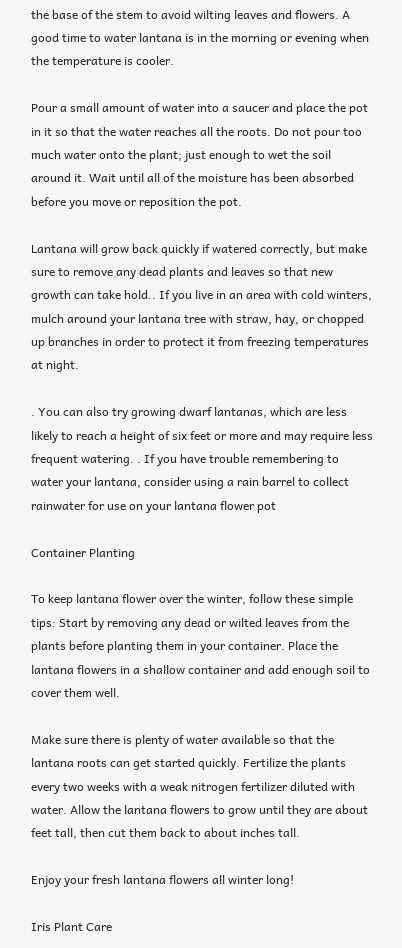the base of the stem to avoid wilting leaves and flowers. A good time to water lantana is in the morning or evening when the temperature is cooler.

Pour a small amount of water into a saucer and place the pot in it so that the water reaches all the roots. Do not pour too much water onto the plant; just enough to wet the soil around it. Wait until all of the moisture has been absorbed before you move or reposition the pot.

Lantana will grow back quickly if watered correctly, but make sure to remove any dead plants and leaves so that new growth can take hold.. If you live in an area with cold winters, mulch around your lantana tree with straw, hay, or chopped up branches in order to protect it from freezing temperatures at night.

. You can also try growing dwarf lantanas, which are less likely to reach a height of six feet or more and may require less frequent watering. . If you have trouble remembering to water your lantana, consider using a rain barrel to collect rainwater for use on your lantana flower pot

Container Planting

To keep lantana flower over the winter, follow these simple tips: Start by removing any dead or wilted leaves from the plants before planting them in your container. Place the lantana flowers in a shallow container and add enough soil to cover them well.

Make sure there is plenty of water available so that the lantana roots can get started quickly. Fertilize the plants every two weeks with a weak nitrogen fertilizer diluted with water. Allow the lantana flowers to grow until they are about feet tall, then cut them back to about inches tall.

Enjoy your fresh lantana flowers all winter long!

Iris Plant Care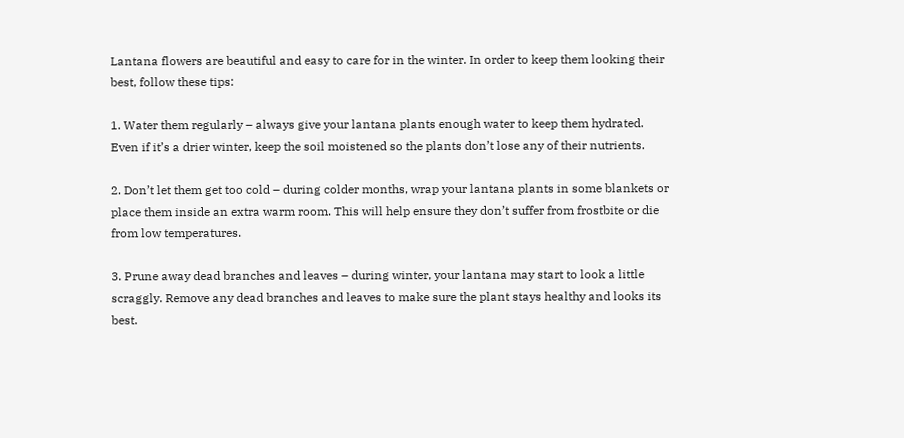Lantana flowers are beautiful and easy to care for in the winter. In order to keep them looking their best, follow these tips:

1. Water them regularly – always give your lantana plants enough water to keep them hydrated. Even if it’s a drier winter, keep the soil moistened so the plants don’t lose any of their nutrients.

2. Don’t let them get too cold – during colder months, wrap your lantana plants in some blankets or place them inside an extra warm room. This will help ensure they don’t suffer from frostbite or die from low temperatures.

3. Prune away dead branches and leaves – during winter, your lantana may start to look a little scraggly. Remove any dead branches and leaves to make sure the plant stays healthy and looks its best.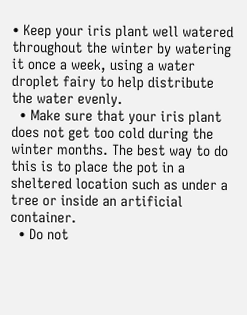• Keep your iris plant well watered throughout the winter by watering it once a week, using a water droplet fairy to help distribute the water evenly.
  • Make sure that your iris plant does not get too cold during the winter months. The best way to do this is to place the pot in a sheltered location such as under a tree or inside an artificial container.
  • Do not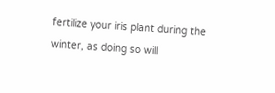fertilize your iris plant during the winter, as doing so will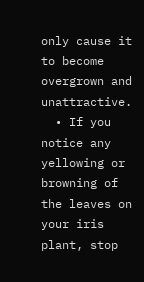only cause it to become overgrown and unattractive.
  • If you notice any yellowing or browning of the leaves on your iris plant, stop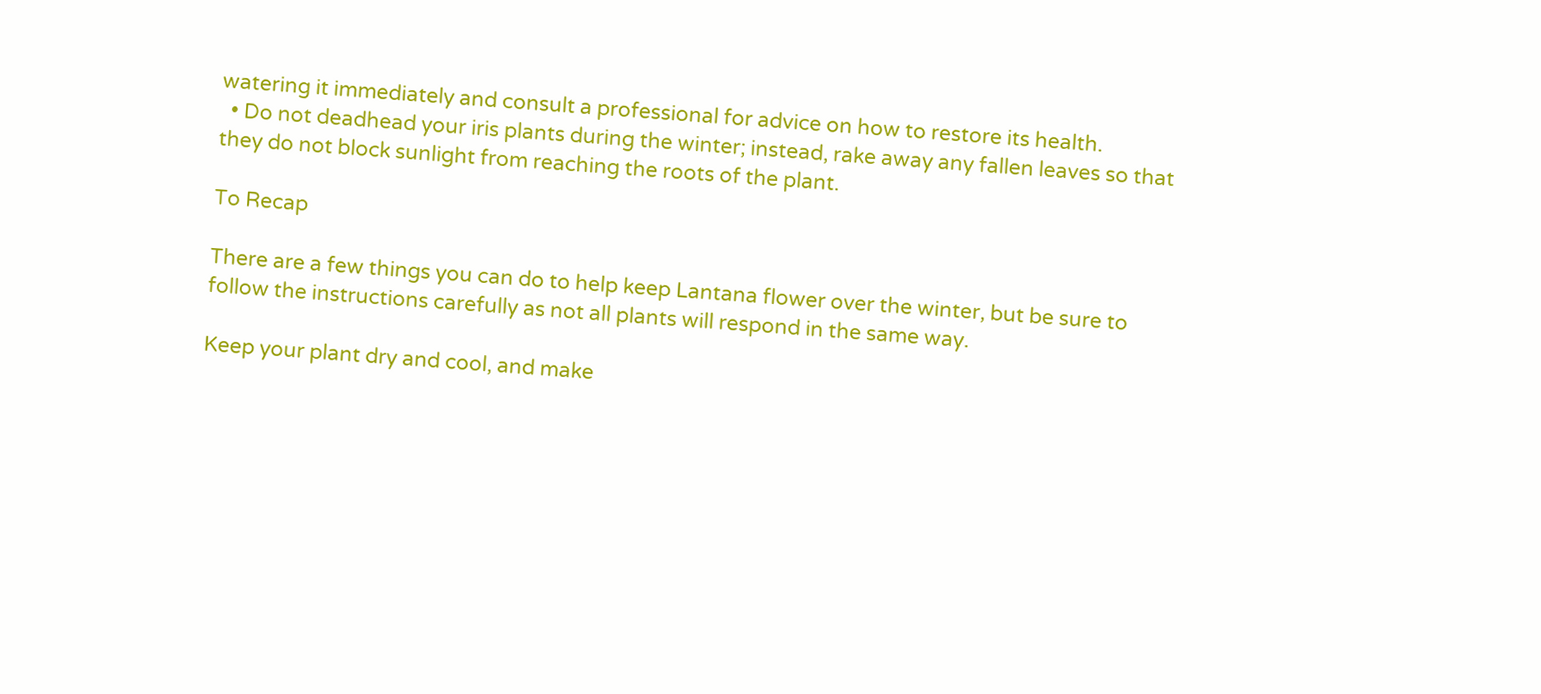watering it immediately and consult a professional for advice on how to restore its health.
  • Do not deadhead your iris plants during the winter; instead, rake away any fallen leaves so that they do not block sunlight from reaching the roots of the plant.

To Recap

There are a few things you can do to help keep Lantana flower over the winter, but be sure to follow the instructions carefully as not all plants will respond in the same way.

Keep your plant dry and cool, and make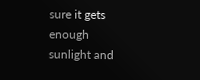sure it gets enough sunlight and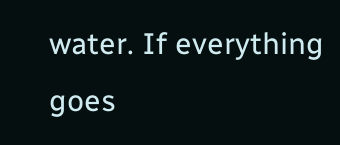water. If everything goes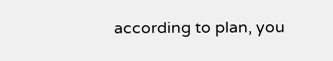according to plan, you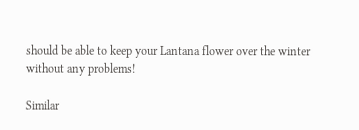should be able to keep your Lantana flower over the winter without any problems!

Similar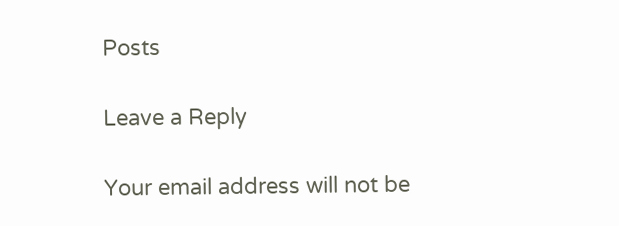Posts

Leave a Reply

Your email address will not be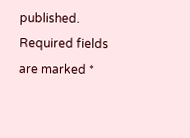published. Required fields are marked *